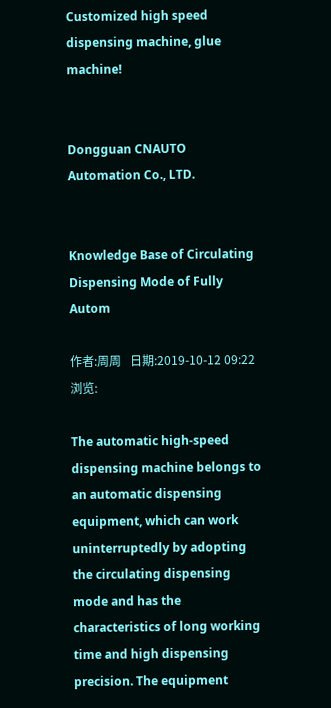Customized high speed dispensing machine, glue machine!


Dongguan CNAUTO Automation Co., LTD.


Knowledge Base of Circulating Dispensing Mode of Fully Autom

作者:周周   日期:2019-10-12 09:22   浏览:

The automatic high-speed dispensing machine belongs to an automatic dispensing equipment, which can work uninterruptedly by adopting the circulating dispensing mode and has the characteristics of long working time and high dispensing precision. The equipment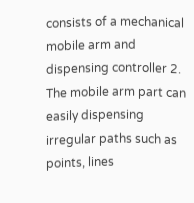consists of a mechanical mobile arm and dispensing controller 2. The mobile arm part can easily dispensing irregular paths such as points, lines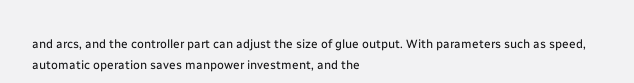and arcs, and the controller part can adjust the size of glue output. With parameters such as speed, automatic operation saves manpower investment, and the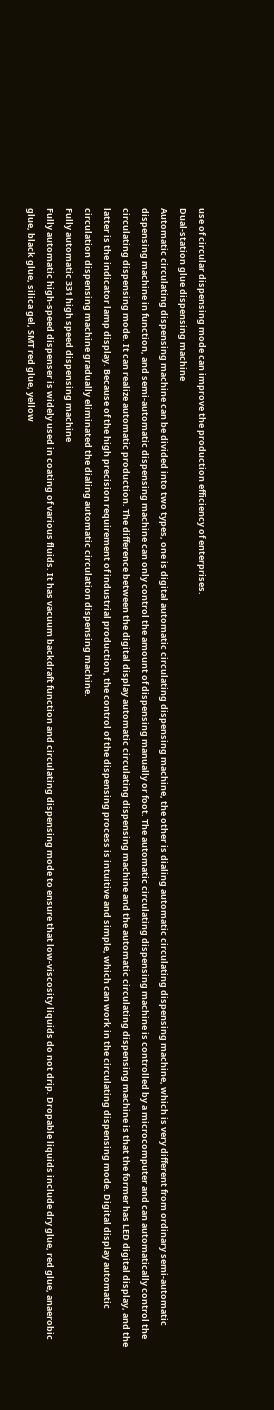use of circular dispensing mode can improve the production efficiency of enterprises.
Dual-station glue dispensing machine
Automatic circulating dispensing machine can be divided into two types, one is digital automatic circulating dispensing machine, the other is dialing automatic circulating dispensing machine, which is very different from ordinary semi-automatic dispensing machine in function, and semi-automatic dispensing machine can only control the amount of dispensing manually or foot. The automatic circulating dispensing machine is controlled by a microcomputer and can automatically control the circulating dispensing mode. It can realize automatic production. The difference between the digital display automatic circulating dispensing machine and the automatic circulating dispensing machine is that the former has LED digital display, and the latter is the indicator lamp display. Because of the high precision requirement of industrial production, the control of the dispensing process is intuitive and simple, which can work in the circulating dispensing mode. Digital display automatic circulation dispensing machine gradually eliminated the dialing automatic circulation dispensing machine.
Fully automatic 331 high speed dispensing machine
Fully automatic high-speed dispenser is widely used in coating of various fluids. It has vacuum backdraft function and circulating dispensing mode to ensure that low-viscosity liquids do not drip. Dropable liquids include dry glue, red glue, anaerobic glue, black glue, silica gel, SMT red glue, yellow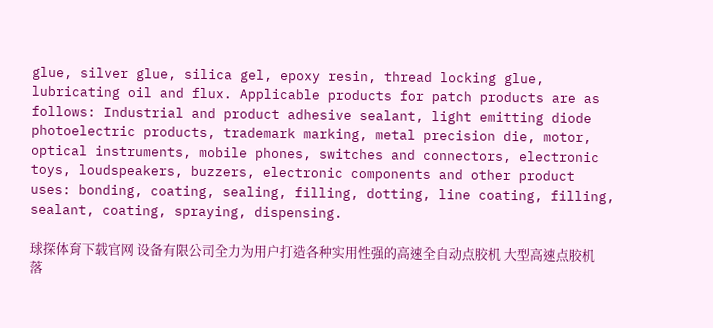glue, silver glue, silica gel, epoxy resin, thread locking glue, lubricating oil and flux. Applicable products for patch products are as follows: Industrial and product adhesive sealant, light emitting diode photoelectric products, trademark marking, metal precision die, motor, optical instruments, mobile phones, switches and connectors, electronic toys, loudspeakers, buzzers, electronic components and other product uses: bonding, coating, sealing, filling, dotting, line coating, filling, sealant, coating, spraying, dispensing.

球探体育下载官网 设备有限公司全力为用户打造各种实用性强的高速全自动点胶机 大型高速点胶机 落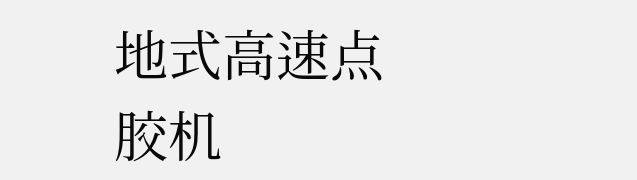地式高速点胶机